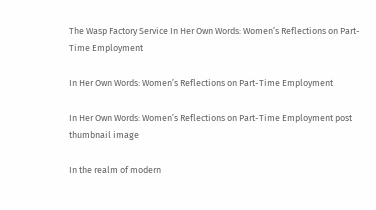The Wasp Factory Service In Her Own Words: Women’s Reflections on Part-Time Employment

In Her Own Words: Women’s Reflections on Part-Time Employment

In Her Own Words: Women’s Reflections on Part-Time Employment post thumbnail image

In the realm of modern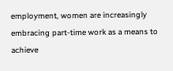employment, women are increasingly embracing part-time work as a means to achieve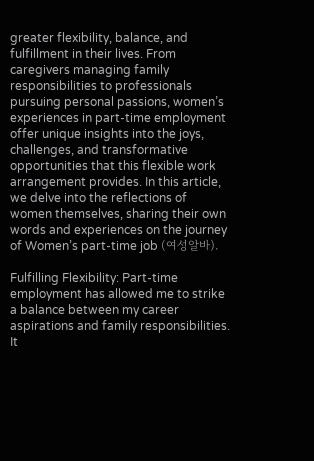greater flexibility, balance, and fulfillment in their lives. From caregivers managing family responsibilities to professionals pursuing personal passions, women’s experiences in part-time employment offer unique insights into the joys, challenges, and transformative opportunities that this flexible work arrangement provides. In this article, we delve into the reflections of women themselves, sharing their own words and experiences on the journey of Women’s part-time job (여성알바).

Fulfilling Flexibility: Part-time employment has allowed me to strike a balance between my career aspirations and family responsibilities. It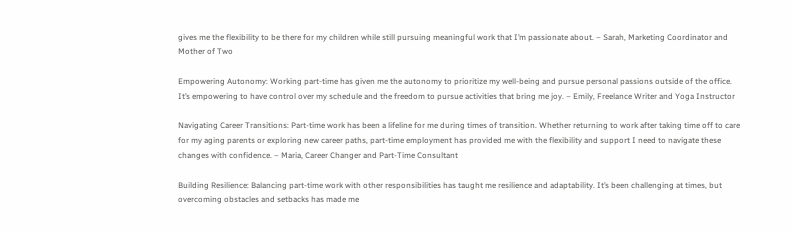gives me the flexibility to be there for my children while still pursuing meaningful work that I’m passionate about. – Sarah, Marketing Coordinator and Mother of Two

Empowering Autonomy: Working part-time has given me the autonomy to prioritize my well-being and pursue personal passions outside of the office. It’s empowering to have control over my schedule and the freedom to pursue activities that bring me joy. – Emily, Freelance Writer and Yoga Instructor

Navigating Career Transitions: Part-time work has been a lifeline for me during times of transition. Whether returning to work after taking time off to care for my aging parents or exploring new career paths, part-time employment has provided me with the flexibility and support I need to navigate these changes with confidence. – Maria, Career Changer and Part-Time Consultant

Building Resilience: Balancing part-time work with other responsibilities has taught me resilience and adaptability. It’s been challenging at times, but overcoming obstacles and setbacks has made me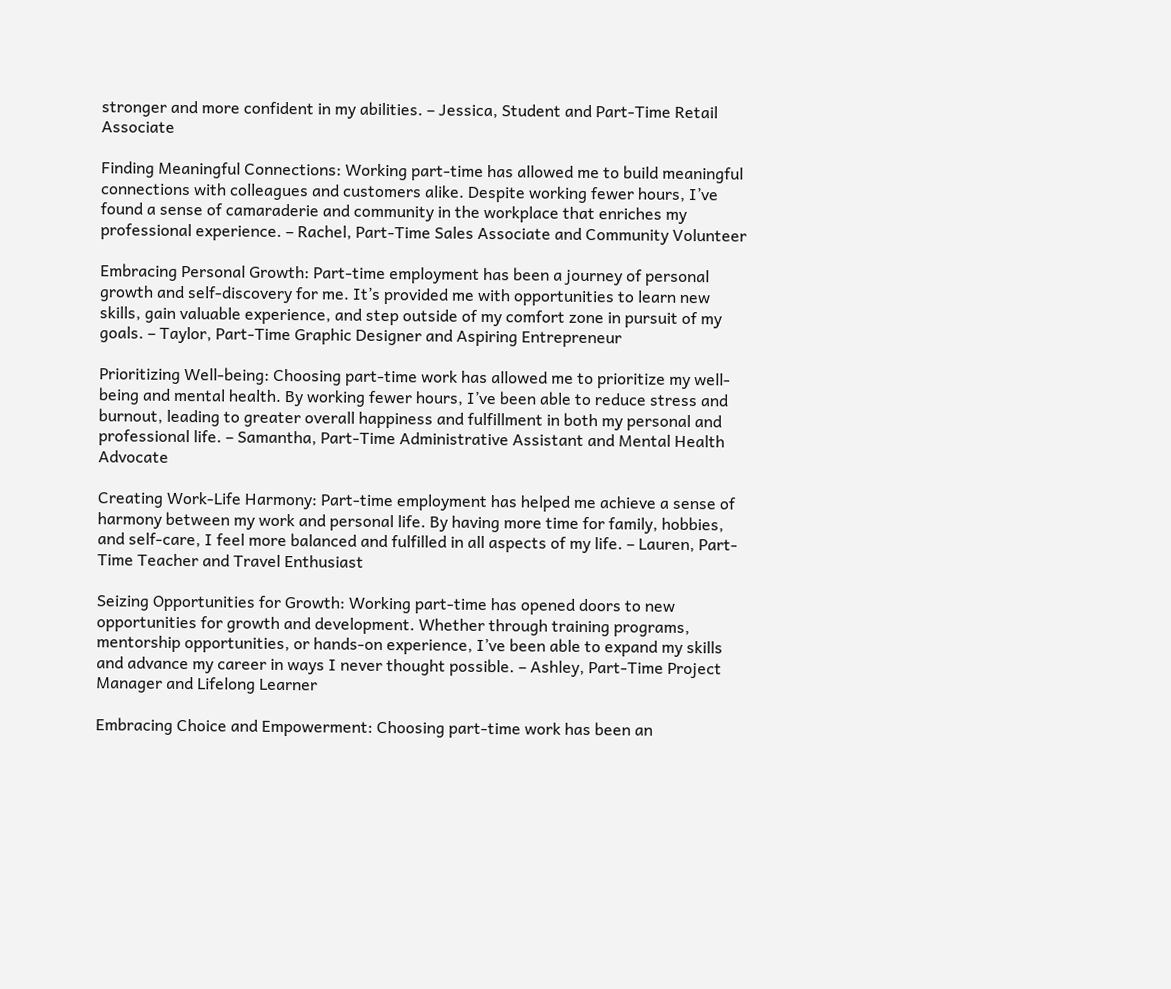stronger and more confident in my abilities. – Jessica, Student and Part-Time Retail Associate

Finding Meaningful Connections: Working part-time has allowed me to build meaningful connections with colleagues and customers alike. Despite working fewer hours, I’ve found a sense of camaraderie and community in the workplace that enriches my professional experience. – Rachel, Part-Time Sales Associate and Community Volunteer

Embracing Personal Growth: Part-time employment has been a journey of personal growth and self-discovery for me. It’s provided me with opportunities to learn new skills, gain valuable experience, and step outside of my comfort zone in pursuit of my goals. – Taylor, Part-Time Graphic Designer and Aspiring Entrepreneur

Prioritizing Well-being: Choosing part-time work has allowed me to prioritize my well-being and mental health. By working fewer hours, I’ve been able to reduce stress and burnout, leading to greater overall happiness and fulfillment in both my personal and professional life. – Samantha, Part-Time Administrative Assistant and Mental Health Advocate

Creating Work-Life Harmony: Part-time employment has helped me achieve a sense of harmony between my work and personal life. By having more time for family, hobbies, and self-care, I feel more balanced and fulfilled in all aspects of my life. – Lauren, Part-Time Teacher and Travel Enthusiast

Seizing Opportunities for Growth: Working part-time has opened doors to new opportunities for growth and development. Whether through training programs, mentorship opportunities, or hands-on experience, I’ve been able to expand my skills and advance my career in ways I never thought possible. – Ashley, Part-Time Project Manager and Lifelong Learner

Embracing Choice and Empowerment: Choosing part-time work has been an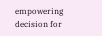empowering decision for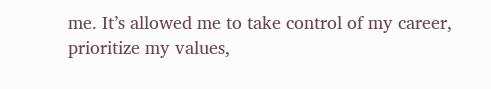me. It’s allowed me to take control of my career, prioritize my values,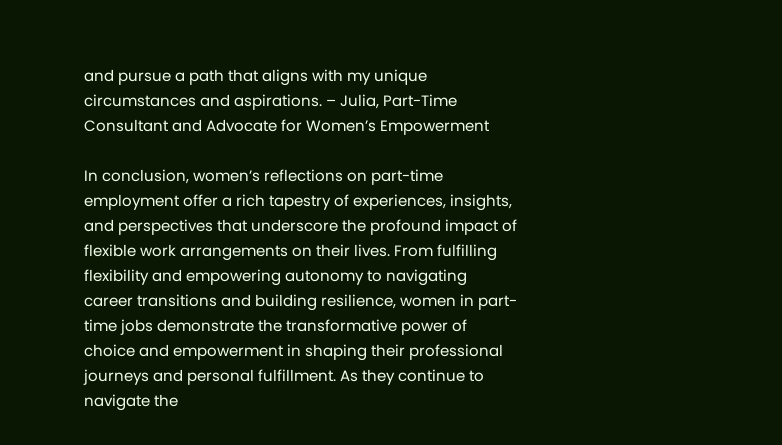and pursue a path that aligns with my unique circumstances and aspirations. – Julia, Part-Time Consultant and Advocate for Women’s Empowerment

In conclusion, women’s reflections on part-time employment offer a rich tapestry of experiences, insights, and perspectives that underscore the profound impact of flexible work arrangements on their lives. From fulfilling flexibility and empowering autonomy to navigating career transitions and building resilience, women in part-time jobs demonstrate the transformative power of choice and empowerment in shaping their professional journeys and personal fulfillment. As they continue to navigate the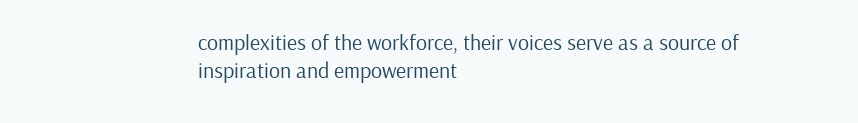complexities of the workforce, their voices serve as a source of inspiration and empowerment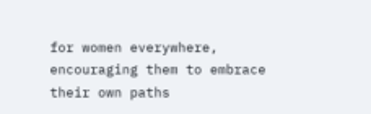for women everywhere, encouraging them to embrace their own paths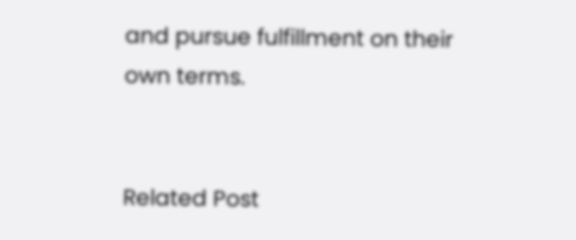and pursue fulfillment on their own terms.


Related Post